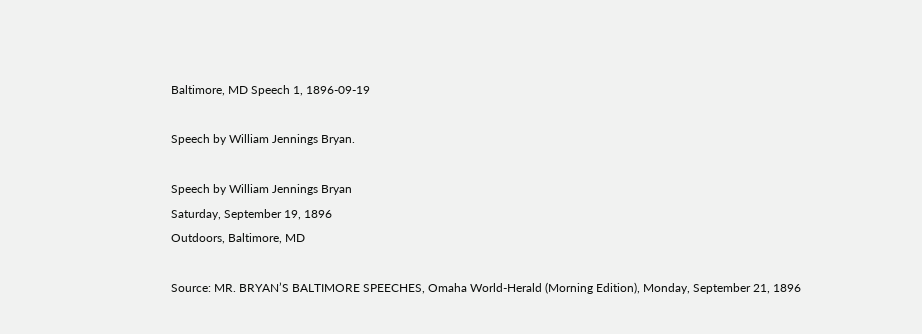Baltimore, MD Speech 1, 1896-09-19

Speech by William Jennings Bryan.

Speech by William Jennings Bryan
Saturday, September 19, 1896
Outdoors, Baltimore, MD

Source: MR. BRYAN’S BALTIMORE SPEECHES, Omaha World-Herald (Morning Edition), Monday, September 21, 1896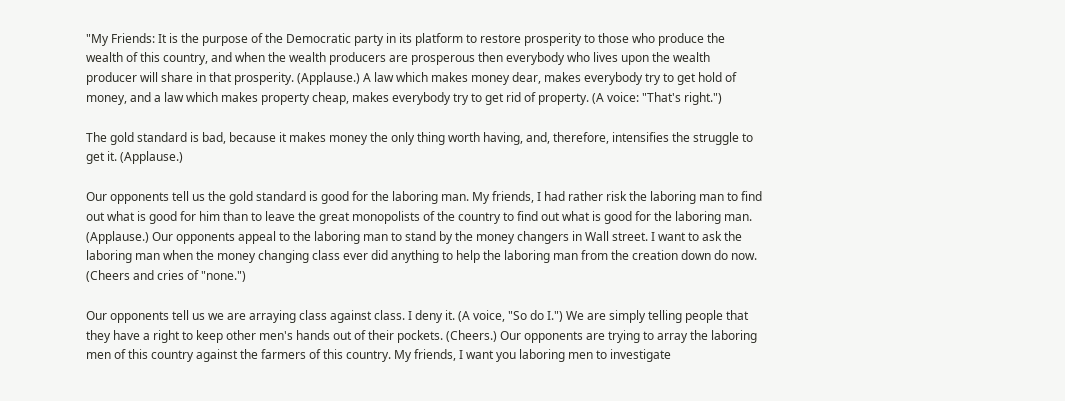"My Friends: It is the purpose of the Democratic party in its platform to restore prosperity to those who produce the wealth of this country, and when the wealth producers are prosperous then everybody who lives upon the wealth producer will share in that prosperity. (Applause.) A law which makes money dear, makes everybody try to get hold of money, and a law which makes property cheap, makes everybody try to get rid of property. (A voice: "That's right.")

The gold standard is bad, because it makes money the only thing worth having, and, therefore, intensifies the struggle to get it. (Applause.)

Our opponents tell us the gold standard is good for the laboring man. My friends, I had rather risk the laboring man to find out what is good for him than to leave the great monopolists of the country to find out what is good for the laboring man. (Applause.) Our opponents appeal to the laboring man to stand by the money changers in Wall street. I want to ask the laboring man when the money changing class ever did anything to help the laboring man from the creation down do now. (Cheers and cries of "none.")

Our opponents tell us we are arraying class against class. I deny it. (A voice, "So do I.") We are simply telling people that they have a right to keep other men's hands out of their pockets. (Cheers.) Our opponents are trying to array the laboring men of this country against the farmers of this country. My friends, I want you laboring men to investigate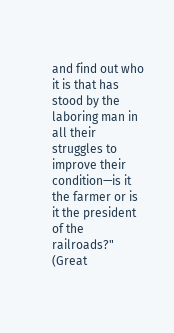and find out who it is that has stood by the laboring man in all their struggles to improve their condition—is it the farmer or is it the president of the railroads?" (Great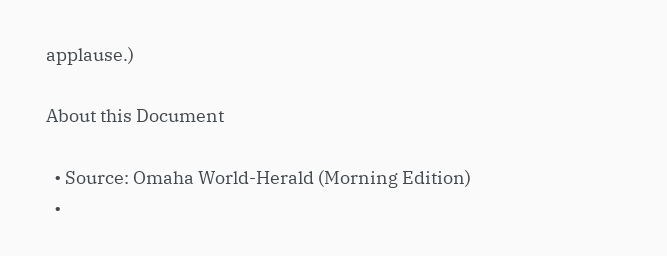applause.)

About this Document

  • Source: Omaha World-Herald (Morning Edition)
  •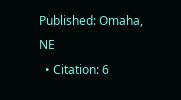Published: Omaha, NE
  • Citation: 6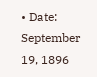• Date: September 19, 1896